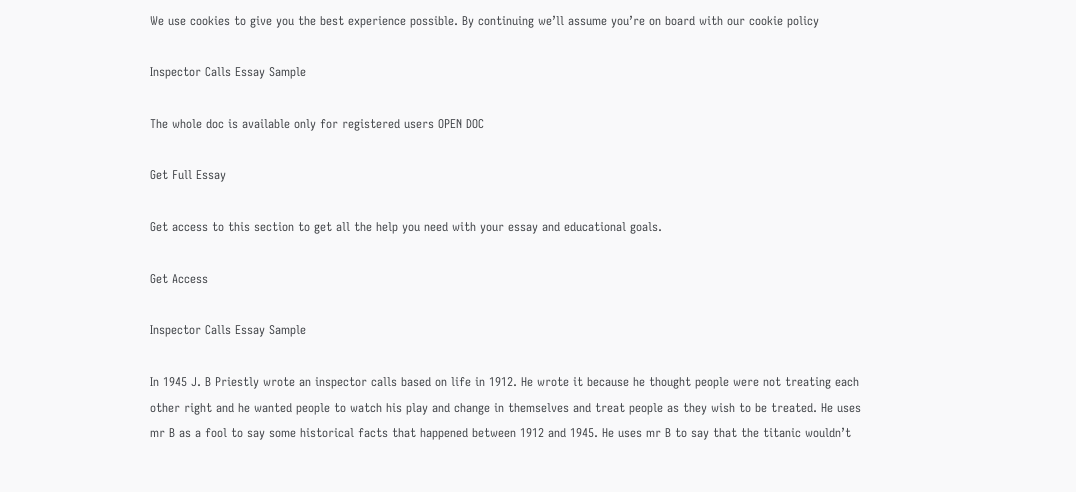We use cookies to give you the best experience possible. By continuing we’ll assume you’re on board with our cookie policy

Inspector Calls Essay Sample

The whole doc is available only for registered users OPEN DOC

Get Full Essay

Get access to this section to get all the help you need with your essay and educational goals.

Get Access

Inspector Calls Essay Sample

In 1945 J. B Priestly wrote an inspector calls based on life in 1912. He wrote it because he thought people were not treating each other right and he wanted people to watch his play and change in themselves and treat people as they wish to be treated. He uses mr B as a fool to say some historical facts that happened between 1912 and 1945. He uses mr B to say that the titanic wouldn’t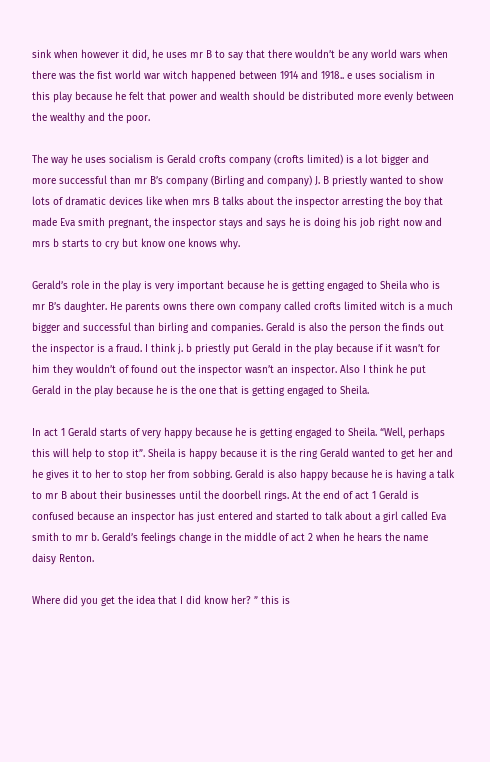sink when however it did, he uses mr B to say that there wouldn’t be any world wars when there was the fist world war witch happened between 1914 and 1918.. e uses socialism in this play because he felt that power and wealth should be distributed more evenly between the wealthy and the poor.

The way he uses socialism is Gerald crofts company (crofts limited) is a lot bigger and more successful than mr B’s company (Birling and company) J. B priestly wanted to show lots of dramatic devices like when mrs B talks about the inspector arresting the boy that made Eva smith pregnant, the inspector stays and says he is doing his job right now and mrs b starts to cry but know one knows why.

Gerald’s role in the play is very important because he is getting engaged to Sheila who is mr B’s daughter. He parents owns there own company called crofts limited witch is a much bigger and successful than birling and companies. Gerald is also the person the finds out the inspector is a fraud. I think j. b priestly put Gerald in the play because if it wasn’t for him they wouldn’t of found out the inspector wasn’t an inspector. Also I think he put Gerald in the play because he is the one that is getting engaged to Sheila.

In act 1 Gerald starts of very happy because he is getting engaged to Sheila. “Well, perhaps this will help to stop it”. Sheila is happy because it is the ring Gerald wanted to get her and he gives it to her to stop her from sobbing. Gerald is also happy because he is having a talk to mr B about their businesses until the doorbell rings. At the end of act 1 Gerald is confused because an inspector has just entered and started to talk about a girl called Eva smith to mr b. Gerald’s feelings change in the middle of act 2 when he hears the name daisy Renton.

Where did you get the idea that I did know her? ” this is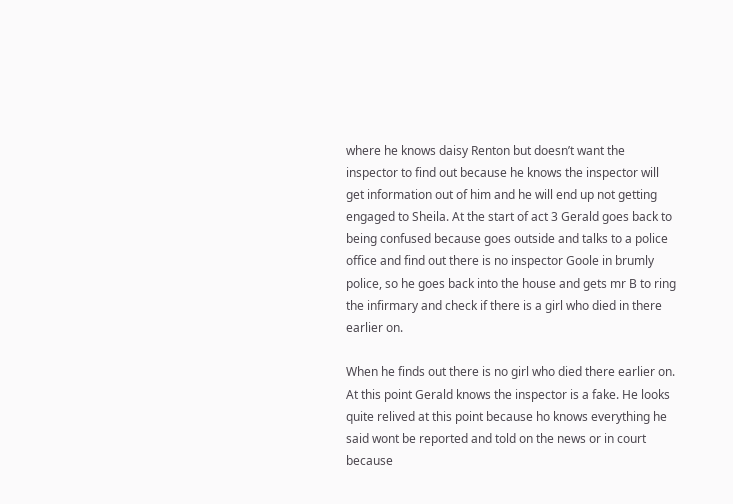where he knows daisy Renton but doesn’t want the inspector to find out because he knows the inspector will get information out of him and he will end up not getting engaged to Sheila. At the start of act 3 Gerald goes back to being confused because goes outside and talks to a police office and find out there is no inspector Goole in brumly police, so he goes back into the house and gets mr B to ring the infirmary and check if there is a girl who died in there earlier on.

When he finds out there is no girl who died there earlier on. At this point Gerald knows the inspector is a fake. He looks quite relived at this point because ho knows everything he said wont be reported and told on the news or in court because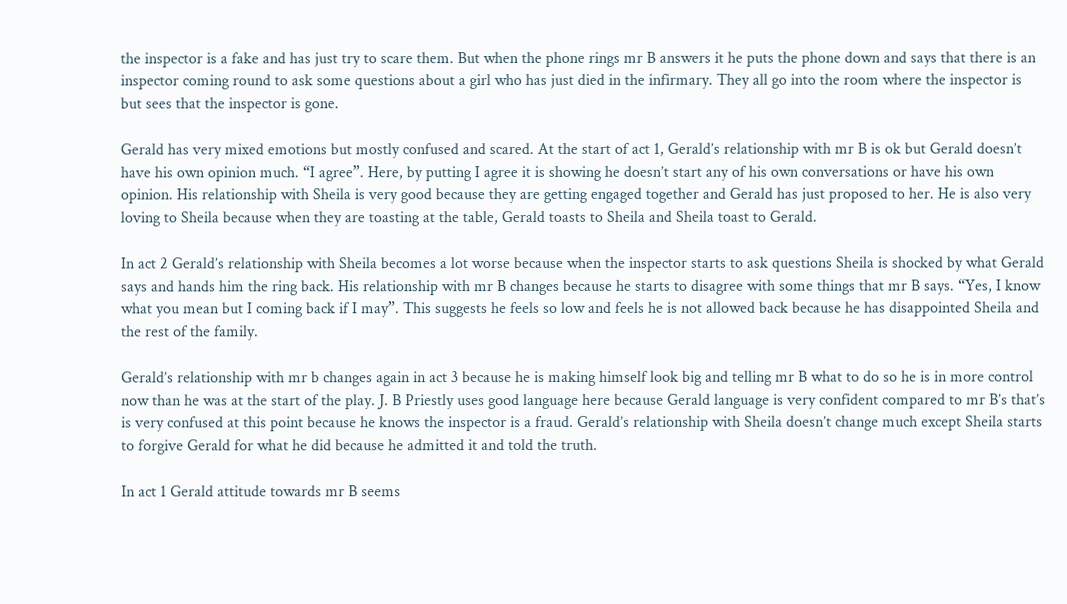the inspector is a fake and has just try to scare them. But when the phone rings mr B answers it he puts the phone down and says that there is an inspector coming round to ask some questions about a girl who has just died in the infirmary. They all go into the room where the inspector is but sees that the inspector is gone.

Gerald has very mixed emotions but mostly confused and scared. At the start of act 1, Gerald’s relationship with mr B is ok but Gerald doesn’t have his own opinion much. “I agree”. Here, by putting I agree it is showing he doesn’t start any of his own conversations or have his own opinion. His relationship with Sheila is very good because they are getting engaged together and Gerald has just proposed to her. He is also very loving to Sheila because when they are toasting at the table, Gerald toasts to Sheila and Sheila toast to Gerald.

In act 2 Gerald’s relationship with Sheila becomes a lot worse because when the inspector starts to ask questions Sheila is shocked by what Gerald says and hands him the ring back. His relationship with mr B changes because he starts to disagree with some things that mr B says. “Yes, I know what you mean but I coming back if I may”. This suggests he feels so low and feels he is not allowed back because he has disappointed Sheila and the rest of the family.

Gerald’s relationship with mr b changes again in act 3 because he is making himself look big and telling mr B what to do so he is in more control now than he was at the start of the play. J. B Priestly uses good language here because Gerald language is very confident compared to mr B’s that’s is very confused at this point because he knows the inspector is a fraud. Gerald’s relationship with Sheila doesn’t change much except Sheila starts to forgive Gerald for what he did because he admitted it and told the truth.

In act 1 Gerald attitude towards mr B seems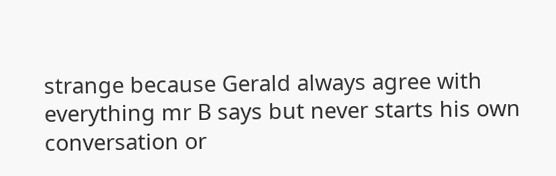strange because Gerald always agree with everything mr B says but never starts his own conversation or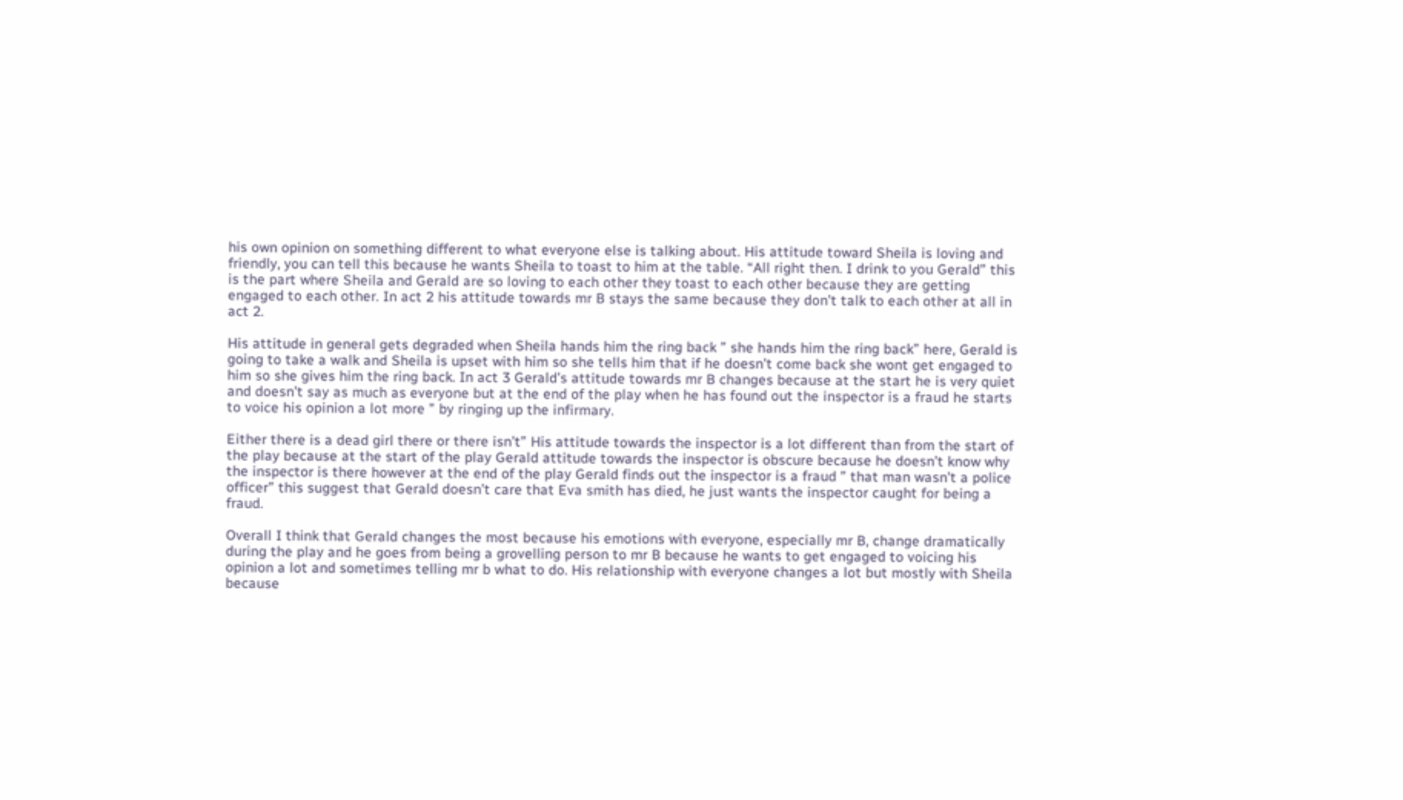his own opinion on something different to what everyone else is talking about. His attitude toward Sheila is loving and friendly, you can tell this because he wants Sheila to toast to him at the table. “All right then. I drink to you Gerald” this is the part where Sheila and Gerald are so loving to each other they toast to each other because they are getting engaged to each other. In act 2 his attitude towards mr B stays the same because they don’t talk to each other at all in act 2.

His attitude in general gets degraded when Sheila hands him the ring back ” she hands him the ring back” here, Gerald is going to take a walk and Sheila is upset with him so she tells him that if he doesn’t come back she wont get engaged to him so she gives him the ring back. In act 3 Gerald’s attitude towards mr B changes because at the start he is very quiet and doesn’t say as much as everyone but at the end of the play when he has found out the inspector is a fraud he starts to voice his opinion a lot more ” by ringing up the infirmary.

Either there is a dead girl there or there isn’t” His attitude towards the inspector is a lot different than from the start of the play because at the start of the play Gerald attitude towards the inspector is obscure because he doesn’t know why the inspector is there however at the end of the play Gerald finds out the inspector is a fraud ” that man wasn’t a police officer” this suggest that Gerald doesn’t care that Eva smith has died, he just wants the inspector caught for being a fraud.

Overall I think that Gerald changes the most because his emotions with everyone, especially mr B, change dramatically during the play and he goes from being a grovelling person to mr B because he wants to get engaged to voicing his opinion a lot and sometimes telling mr b what to do. His relationship with everyone changes a lot but mostly with Sheila because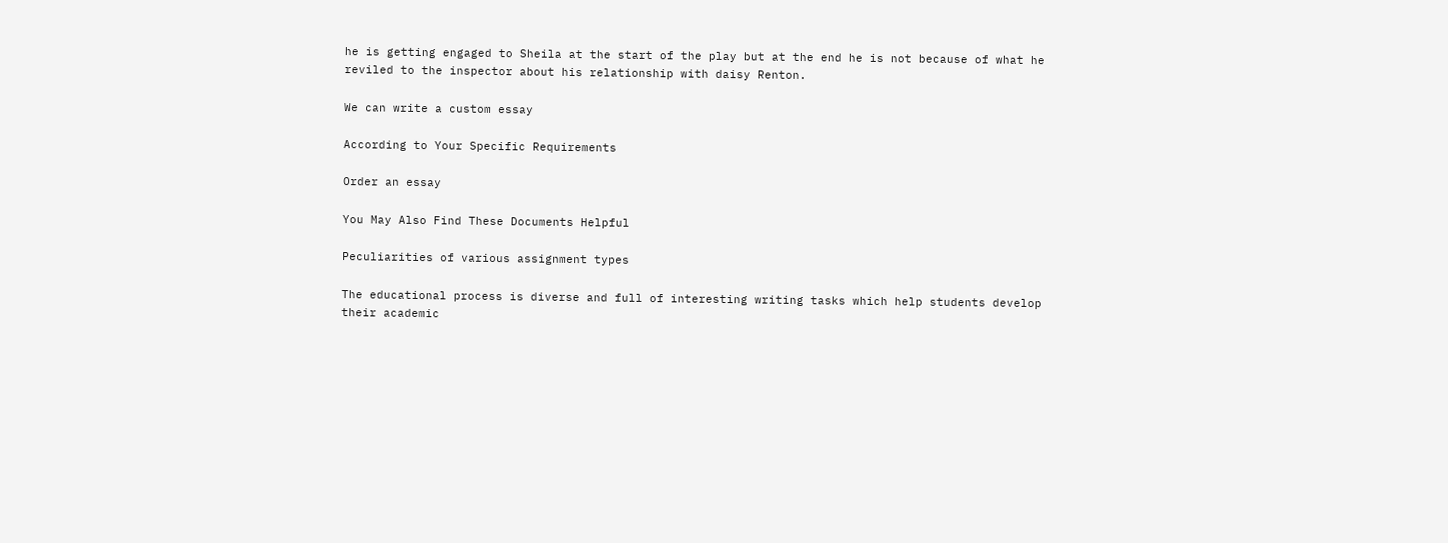he is getting engaged to Sheila at the start of the play but at the end he is not because of what he reviled to the inspector about his relationship with daisy Renton.

We can write a custom essay

According to Your Specific Requirements

Order an essay

You May Also Find These Documents Helpful

Peculiarities of various assignment types

The educational process is diverse and full of interesting writing tasks which help students develop their academic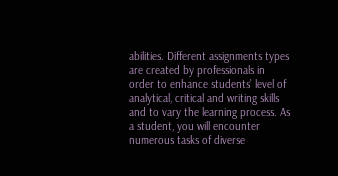abilities. Different assignments types are created by professionals in order to enhance students’ level of analytical, critical and writing skills and to vary the learning process. As a student, you will encounter numerous tasks of diverse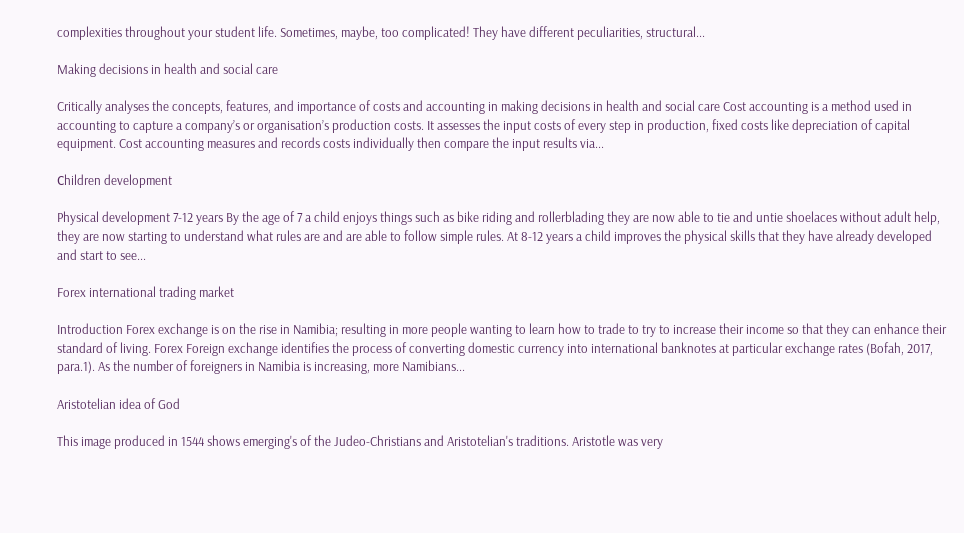complexities throughout your student life. Sometimes, maybe, too complicated! They have different peculiarities, structural...

Making decisions in health and social care

Critically analyses the concepts, features, and importance of costs and accounting in making decisions in health and social care Cost accounting is a method used in accounting to capture a company’s or organisation’s production costs. It assesses the input costs of every step in production, fixed costs like depreciation of capital equipment. Cost accounting measures and records costs individually then compare the input results via...

Сhildren development

Physical development 7-12 years By the age of 7 a child enjoys things such as bike riding and rollerblading they are now able to tie and untie shoelaces without adult help, they are now starting to understand what rules are and are able to follow simple rules. At 8-12 years a child improves the physical skills that they have already developed and start to see...

Forex international trading market

Introduction Forex exchange is on the rise in Namibia; resulting in more people wanting to learn how to trade to try to increase their income so that they can enhance their standard of living. Forex Foreign exchange identifies the process of converting domestic currency into international banknotes at particular exchange rates (Bofah, 2017, para.1). As the number of foreigners in Namibia is increasing, more Namibians...

Aristotelian idea of God

This image produced in 1544 shows emerging's of the Judeo-Christians and Aristotelian's traditions. Aristotle was very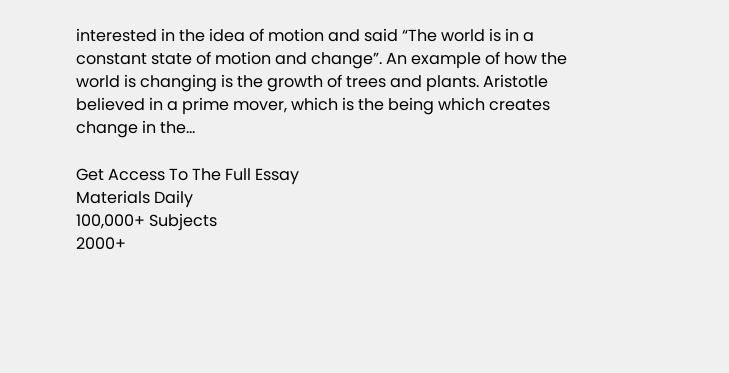interested in the idea of motion and said “The world is in a constant state of motion and change”. An example of how the world is changing is the growth of trees and plants. Aristotle believed in a prime mover, which is the being which creates change in the...

Get Access To The Full Essay
Materials Daily
100,000+ Subjects
2000+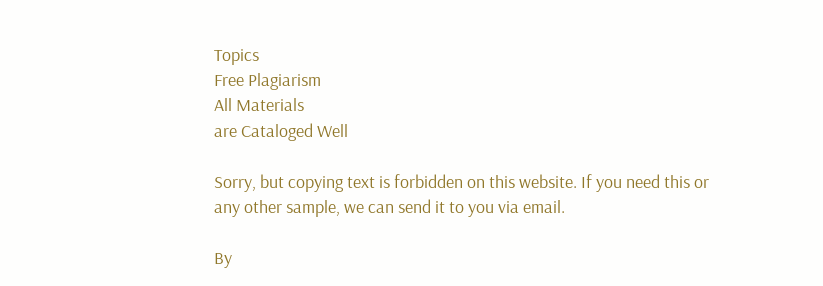Topics
Free Plagiarism
All Materials
are Cataloged Well

Sorry, but copying text is forbidden on this website. If you need this or any other sample, we can send it to you via email.

By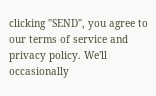clicking "SEND", you agree to our terms of service and privacy policy. We'll occasionally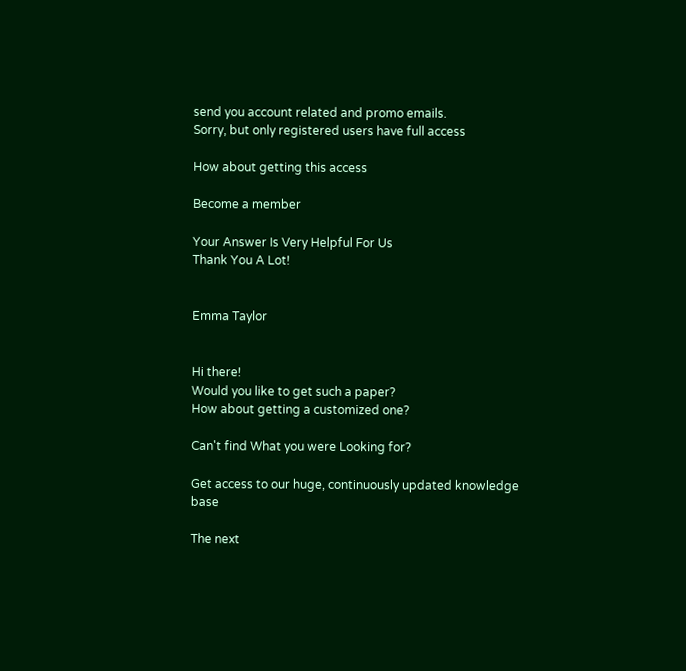send you account related and promo emails.
Sorry, but only registered users have full access

How about getting this access

Become a member

Your Answer Is Very Helpful For Us
Thank You A Lot!


Emma Taylor


Hi there!
Would you like to get such a paper?
How about getting a customized one?

Can't find What you were Looking for?

Get access to our huge, continuously updated knowledge base

The next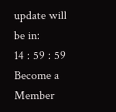update will be in:
14 : 59 : 59
Become a Member